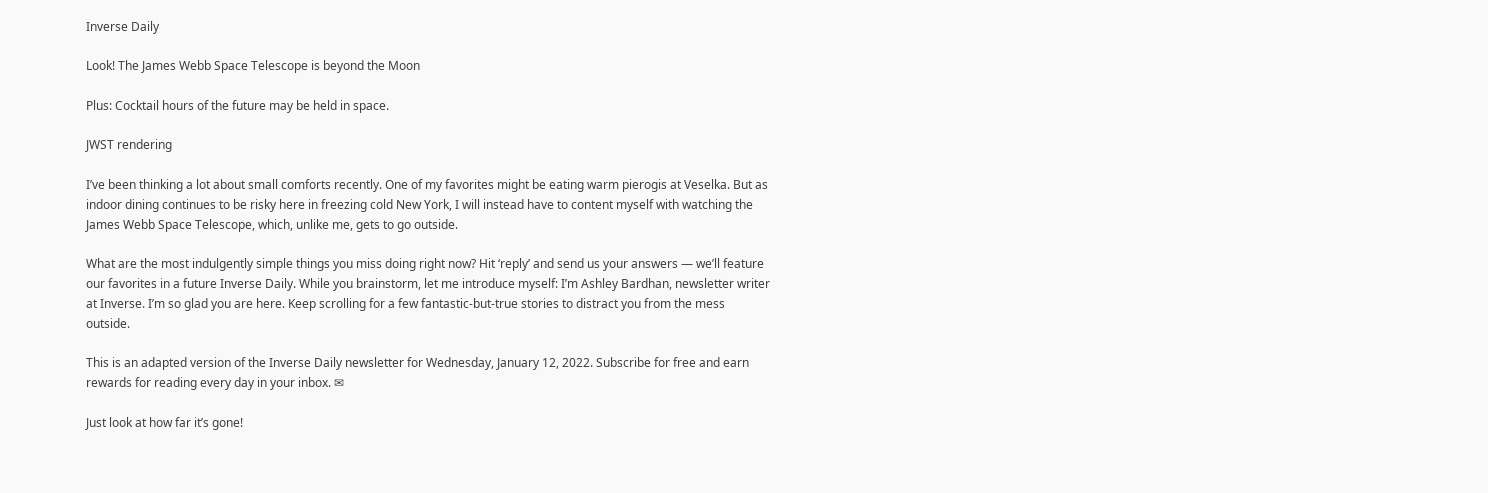Inverse Daily

Look! The James Webb Space Telescope is beyond the Moon

Plus: Cocktail hours of the future may be held in space.

JWST rendering

I’ve been thinking a lot about small comforts recently. One of my favorites might be eating warm pierogis at Veselka. But as indoor dining continues to be risky here in freezing cold New York, I will instead have to content myself with watching the James Webb Space Telescope, which, unlike me, gets to go outside.

What are the most indulgently simple things you miss doing right now? Hit ‘reply’ and send us your answers — we’ll feature our favorites in a future Inverse Daily. While you brainstorm, let me introduce myself: I’m Ashley Bardhan, newsletter writer at Inverse. I’m so glad you are here. Keep scrolling for a few fantastic-but-true stories to distract you from the mess outside.

This is an adapted version of the Inverse Daily newsletter for Wednesday, January 12, 2022. Subscribe for free and earn rewards for reading every day in your inbox. ✉

Just look at how far it’s gone!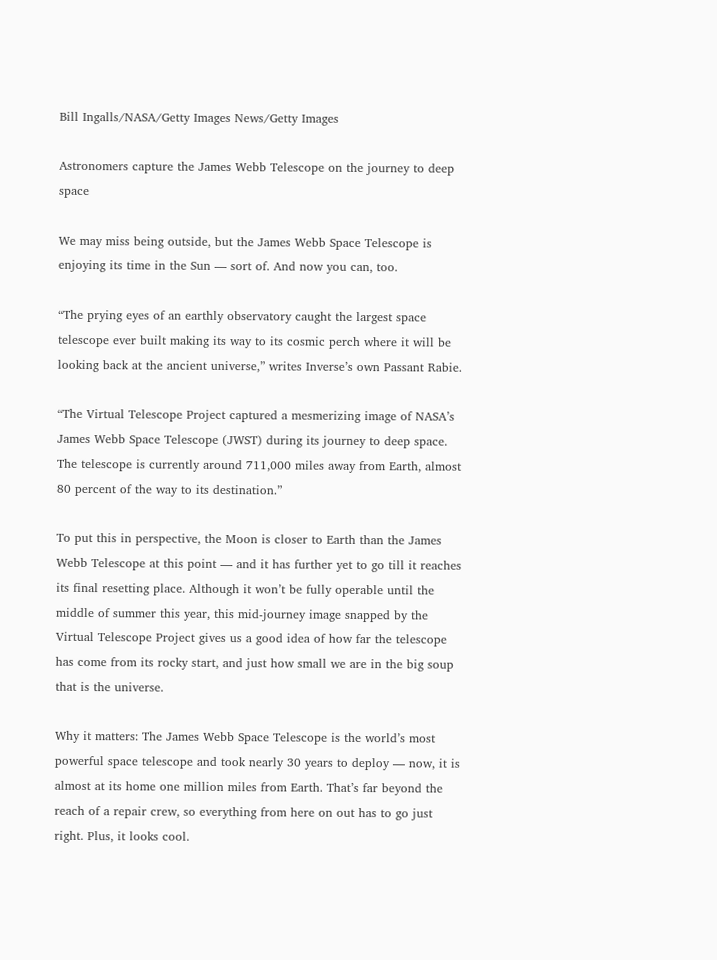Bill Ingalls/NASA/Getty Images News/Getty Images

Astronomers capture the James Webb Telescope on the journey to deep space

We may miss being outside, but the James Webb Space Telescope is enjoying its time in the Sun — sort of. And now you can, too.

“The prying eyes of an earthly observatory caught the largest space telescope ever built making its way to its cosmic perch where it will be looking back at the ancient universe,” writes Inverse’s own Passant Rabie.

“The Virtual Telescope Project captured a mesmerizing image of NASA’s James Webb Space Telescope (JWST) during its journey to deep space. The telescope is currently around 711,000 miles away from Earth, almost 80 percent of the way to its destination.”

To put this in perspective, the Moon is closer to Earth than the James Webb Telescope at this point — and it has further yet to go till it reaches its final resetting place. Although it won’t be fully operable until the middle of summer this year, this mid-journey image snapped by the Virtual Telescope Project gives us a good idea of how far the telescope has come from its rocky start, and just how small we are in the big soup that is the universe.

Why it matters: The James Webb Space Telescope is the world’s most powerful space telescope and took nearly 30 years to deploy — now, it is almost at its home one million miles from Earth. That’s far beyond the reach of a repair crew, so everything from here on out has to go just right. Plus, it looks cool.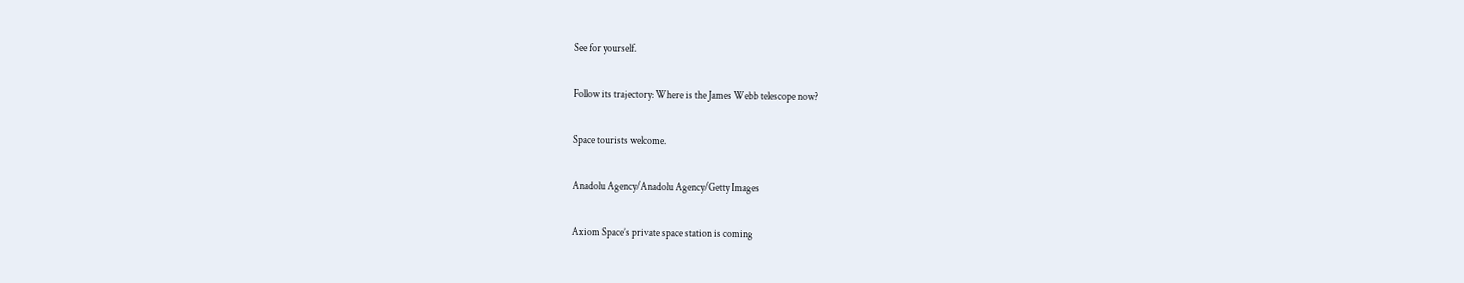See for yourself.

Follow its trajectory: Where is the James Webb telescope now?

Space tourists welcome.

Anadolu Agency/Anadolu Agency/Getty Images

Axiom Space’s private space station is coming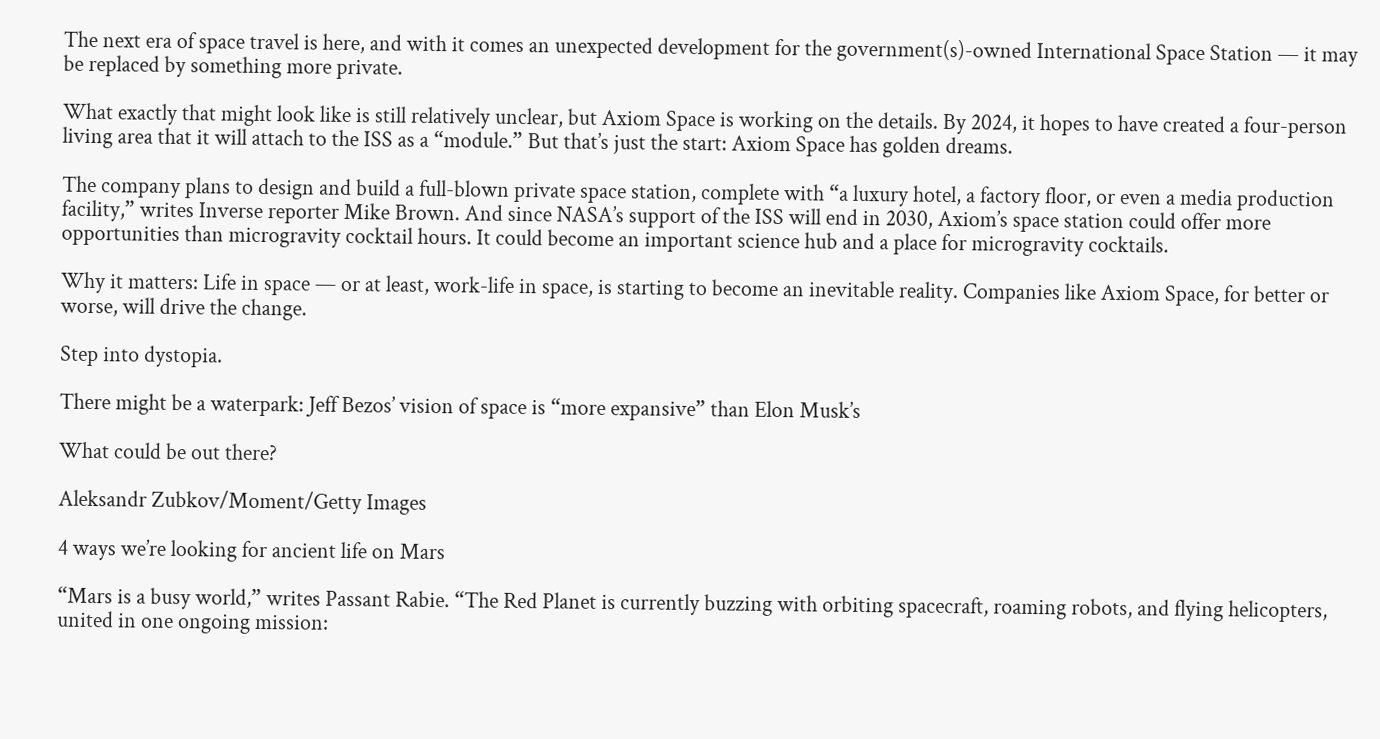The next era of space travel is here, and with it comes an unexpected development for the government(s)-owned International Space Station — it may be replaced by something more private.

What exactly that might look like is still relatively unclear, but Axiom Space is working on the details. By 2024, it hopes to have created a four-person living area that it will attach to the ISS as a “module.” But that’s just the start: Axiom Space has golden dreams.

The company plans to design and build a full-blown private space station, complete with “a luxury hotel, a factory floor, or even a media production facility,” writes Inverse reporter Mike Brown. And since NASA’s support of the ISS will end in 2030, Axiom’s space station could offer more opportunities than microgravity cocktail hours. It could become an important science hub and a place for microgravity cocktails.

Why it matters: Life in space — or at least, work-life in space, is starting to become an inevitable reality. Companies like Axiom Space, for better or worse, will drive the change.

Step into dystopia.

There might be a waterpark: Jeff Bezos’ vision of space is “more expansive” than Elon Musk’s

What could be out there?

Aleksandr Zubkov/Moment/Getty Images

4 ways we’re looking for ancient life on Mars

“Mars is a busy world,” writes Passant Rabie. “The Red Planet is currently buzzing with orbiting spacecraft, roaming robots, and flying helicopters, united in one ongoing mission: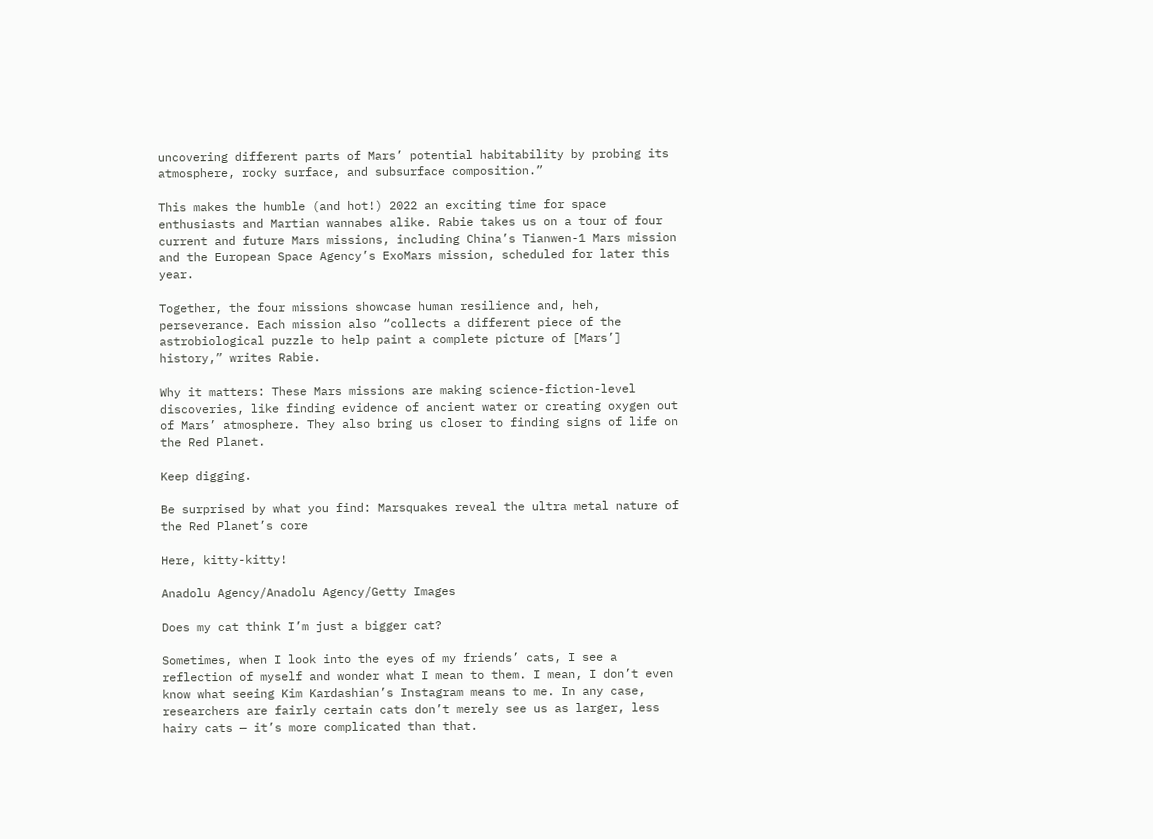uncovering different parts of Mars’ potential habitability by probing its atmosphere, rocky surface, and subsurface composition.”

This makes the humble (and hot!) 2022 an exciting time for space enthusiasts and Martian wannabes alike. Rabie takes us on a tour of four current and future Mars missions, including China’s Tianwen-1 Mars mission and the European Space Agency’s ExoMars mission, scheduled for later this year.

Together, the four missions showcase human resilience and, heh, perseverance. Each mission also “collects a different piece of the astrobiological puzzle to help paint a complete picture of [Mars’] history,” writes Rabie.

Why it matters: These Mars missions are making science-fiction-level discoveries, like finding evidence of ancient water or creating oxygen out of Mars’ atmosphere. They also bring us closer to finding signs of life on the Red Planet.

Keep digging.

Be surprised by what you find: Marsquakes reveal the ultra metal nature of the Red Planet’s core

Here, kitty-kitty!

Anadolu Agency/Anadolu Agency/Getty Images

Does my cat think I’m just a bigger cat?

Sometimes, when I look into the eyes of my friends’ cats, I see a reflection of myself and wonder what I mean to them. I mean, I don’t even know what seeing Kim Kardashian’s Instagram means to me. In any case, researchers are fairly certain cats don’t merely see us as larger, less hairy cats — it’s more complicated than that.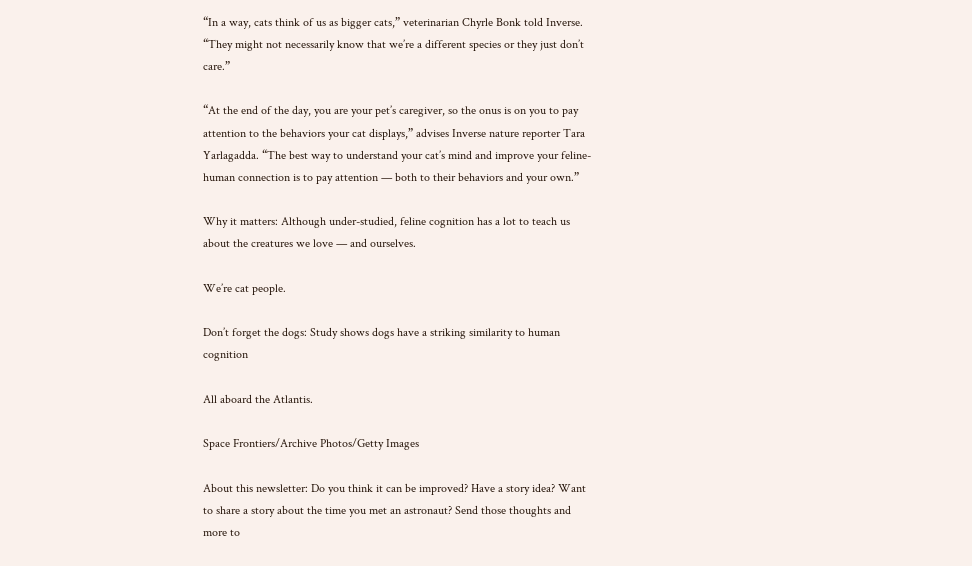“In a way, cats think of us as bigger cats,” veterinarian Chyrle Bonk told Inverse. “They might not necessarily know that we’re a different species or they just don’t care.”

“At the end of the day, you are your pet’s caregiver, so the onus is on you to pay attention to the behaviors your cat displays,” advises Inverse nature reporter Tara Yarlagadda. “The best way to understand your cat’s mind and improve your feline-human connection is to pay attention — both to their behaviors and your own.”

Why it matters: Although under-studied, feline cognition has a lot to teach us about the creatures we love — and ourselves.

We’re cat people.

Don’t forget the dogs: Study shows dogs have a striking similarity to human cognition

All aboard the Atlantis.

Space Frontiers/Archive Photos/Getty Images

About this newsletter: Do you think it can be improved? Have a story idea? Want to share a story about the time you met an astronaut? Send those thoughts and more to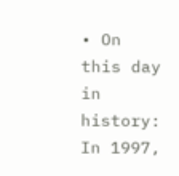• On this day in history: In 1997,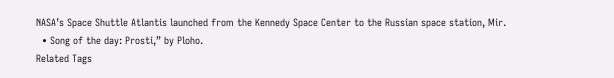NASA’s Space Shuttle Atlantis launched from the Kennedy Space Center to the Russian space station, Mir.
  • Song of the day: Prosti,” by Ploho.
Related Tags